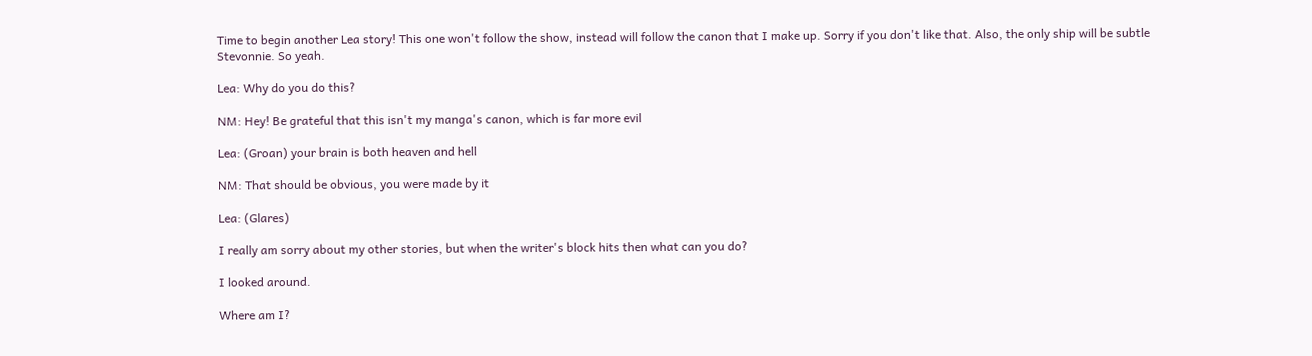Time to begin another Lea story! This one won't follow the show, instead will follow the canon that I make up. Sorry if you don't like that. Also, the only ship will be subtle Stevonnie. So yeah.

Lea: Why do you do this?

NM: Hey! Be grateful that this isn't my manga's canon, which is far more evil

Lea: (Groan) your brain is both heaven and hell

NM: That should be obvious, you were made by it

Lea: (Glares)

I really am sorry about my other stories, but when the writer's block hits then what can you do?

I looked around.

Where am I?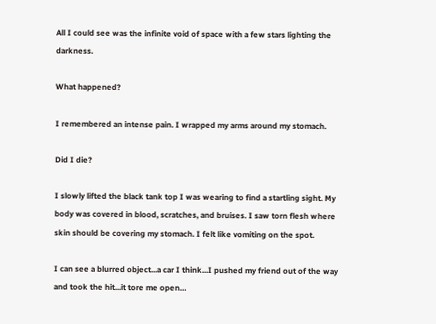All I could see was the infinite void of space with a few stars lighting the darkness.

What happened?

I remembered an intense pain. I wrapped my arms around my stomach.

Did I die?

I slowly lifted the black tank top I was wearing to find a startling sight. My body was covered in blood, scratches, and bruises. I saw torn flesh where skin should be covering my stomach. I felt like vomiting on the spot.

I can see a blurred object...a car I think...I pushed my friend out of the way and took the hit...it tore me open…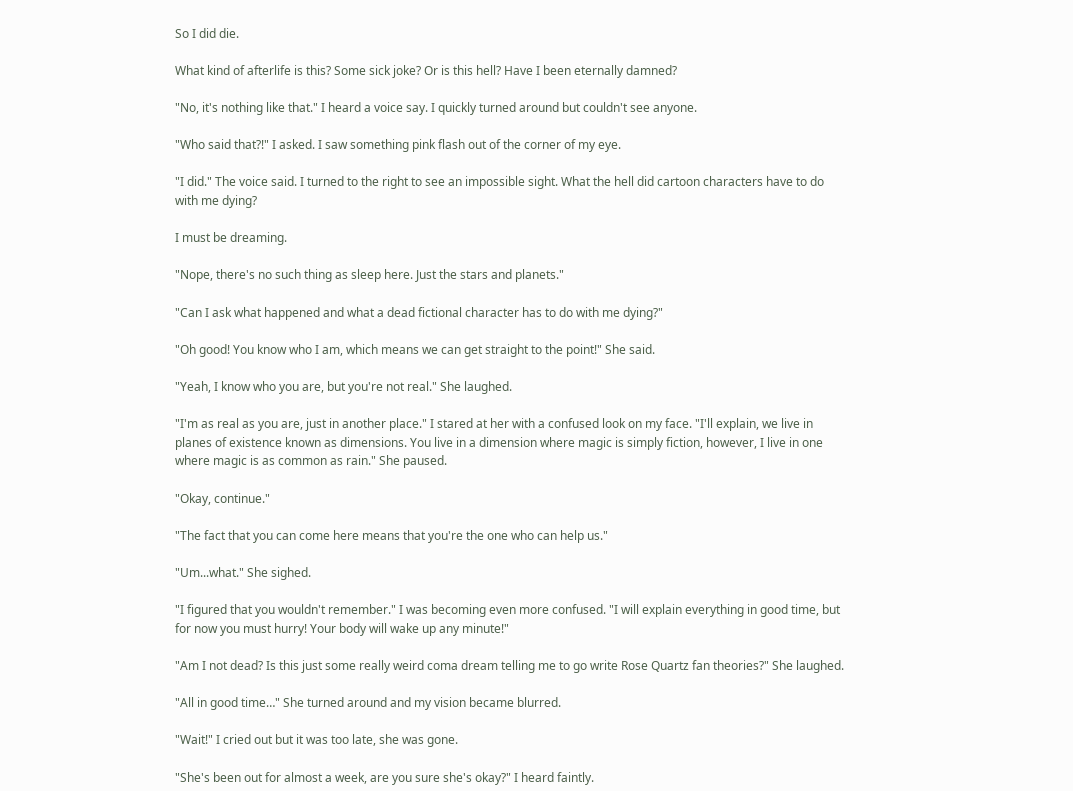So I did die.

What kind of afterlife is this? Some sick joke? Or is this hell? Have I been eternally damned?

"No, it's nothing like that." I heard a voice say. I quickly turned around but couldn't see anyone.

"Who said that?!" I asked. I saw something pink flash out of the corner of my eye.

"I did." The voice said. I turned to the right to see an impossible sight. What the hell did cartoon characters have to do with me dying?

I must be dreaming.

"Nope, there's no such thing as sleep here. Just the stars and planets."

"Can I ask what happened and what a dead fictional character has to do with me dying?"

"Oh good! You know who I am, which means we can get straight to the point!" She said.

"Yeah, I know who you are, but you're not real." She laughed.

"I'm as real as you are, just in another place." I stared at her with a confused look on my face. "I'll explain, we live in planes of existence known as dimensions. You live in a dimension where magic is simply fiction, however, I live in one where magic is as common as rain." She paused.

"Okay, continue."

"The fact that you can come here means that you're the one who can help us."

"Um...what." She sighed.

"I figured that you wouldn't remember." I was becoming even more confused. "I will explain everything in good time, but for now you must hurry! Your body will wake up any minute!"

"Am I not dead? Is this just some really weird coma dream telling me to go write Rose Quartz fan theories?" She laughed.

"All in good time…" She turned around and my vision became blurred.

"Wait!" I cried out but it was too late, she was gone.

"She's been out for almost a week, are you sure she's okay?" I heard faintly.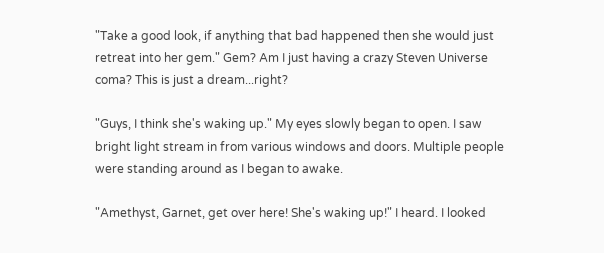"Take a good look, if anything that bad happened then she would just retreat into her gem." Gem? Am I just having a crazy Steven Universe coma? This is just a dream...right?

"Guys, I think she's waking up." My eyes slowly began to open. I saw bright light stream in from various windows and doors. Multiple people were standing around as I began to awake.

"Amethyst, Garnet, get over here! She's waking up!" I heard. I looked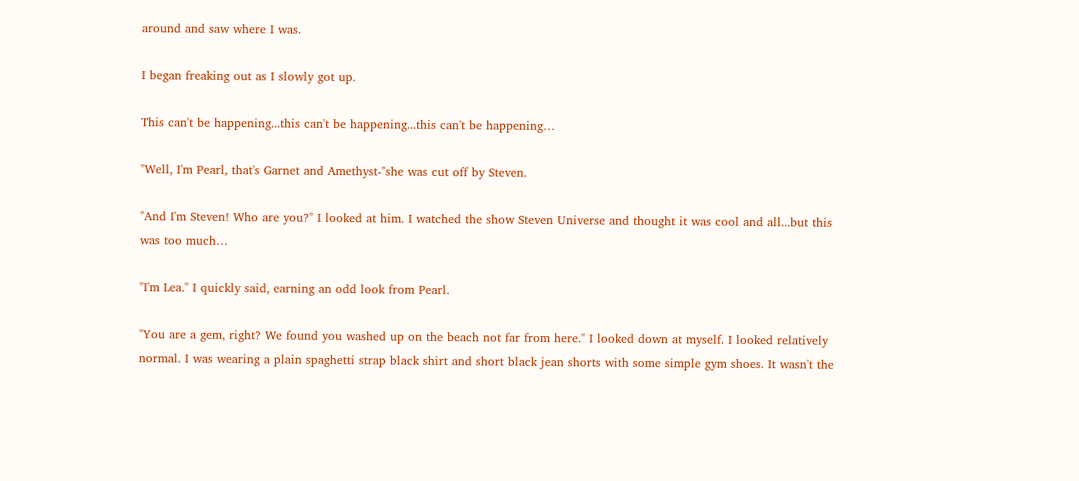around and saw where I was.

I began freaking out as I slowly got up.

This can't be happening...this can't be happening...this can't be happening…

"Well, I'm Pearl, that's Garnet and Amethyst-"she was cut off by Steven.

"And I'm Steven! Who are you?" I looked at him. I watched the show Steven Universe and thought it was cool and all...but this was too much…

"I'm Lea." I quickly said, earning an odd look from Pearl.

"You are a gem, right? We found you washed up on the beach not far from here." I looked down at myself. I looked relatively normal. I was wearing a plain spaghetti strap black shirt and short black jean shorts with some simple gym shoes. It wasn't the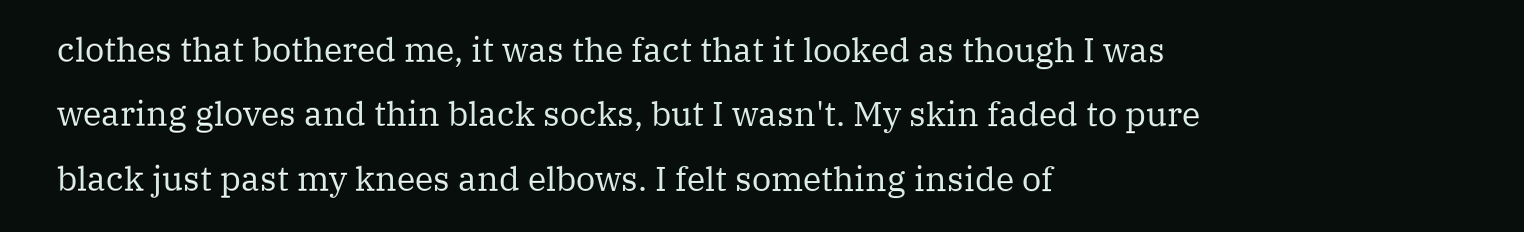clothes that bothered me, it was the fact that it looked as though I was wearing gloves and thin black socks, but I wasn't. My skin faded to pure black just past my knees and elbows. I felt something inside of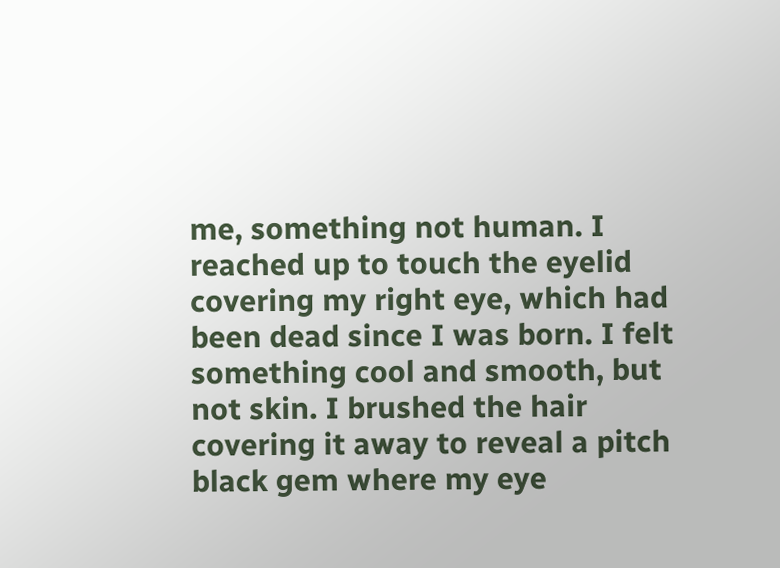me, something not human. I reached up to touch the eyelid covering my right eye, which had been dead since I was born. I felt something cool and smooth, but not skin. I brushed the hair covering it away to reveal a pitch black gem where my eye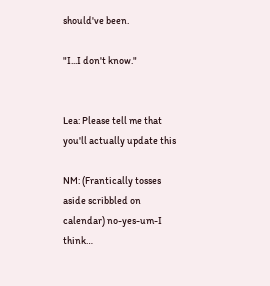should've been.

"I...I don't know."


Lea: Please tell me that you'll actually update this

NM: (Frantically tosses aside scribbled on calendar) no-yes-um-I think…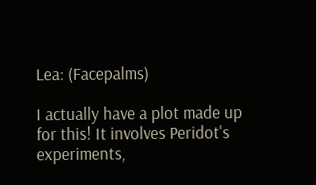Lea: (Facepalms)

I actually have a plot made up for this! It involves Peridot's experiments,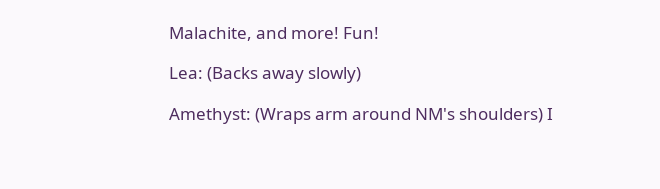Malachite, and more! Fun!

Lea: (Backs away slowly)

Amethyst: (Wraps arm around NM's shoulders) I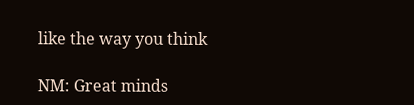like the way you think

NM: Great minds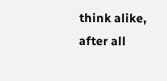think alike, after all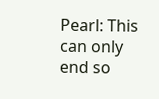Pearl: This can only end so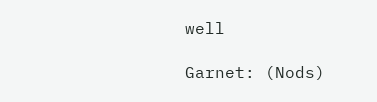well

Garnet: (Nods)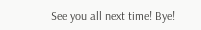See you all next time! Bye!